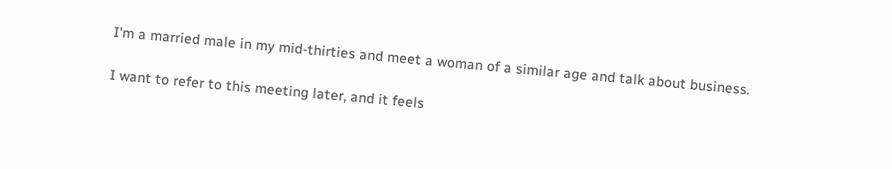I'm a married male in my mid-thirties and meet a woman of a similar age and talk about business.

I want to refer to this meeting later, and it feels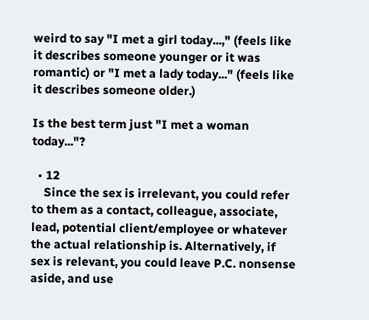weird to say "I met a girl today...," (feels like it describes someone younger or it was romantic) or "I met a lady today..." (feels like it describes someone older.)

Is the best term just "I met a woman today..."?

  • 12
    Since the sex is irrelevant, you could refer to them as a contact, colleague, associate, lead, potential client/employee or whatever the actual relationship is. Alternatively, if sex is relevant, you could leave P.C. nonsense aside, and use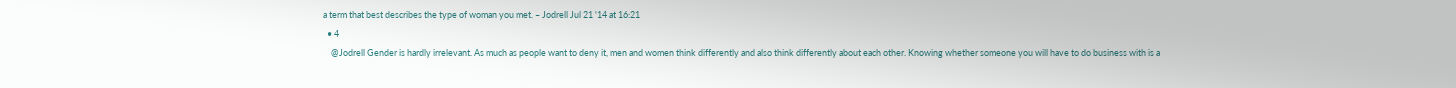a term that best describes the type of woman you met. – Jodrell Jul 21 '14 at 16:21
  • 4
    @Jodrell Gender is hardly irrelevant. As much as people want to deny it, men and women think differently and also think differently about each other. Knowing whether someone you will have to do business with is a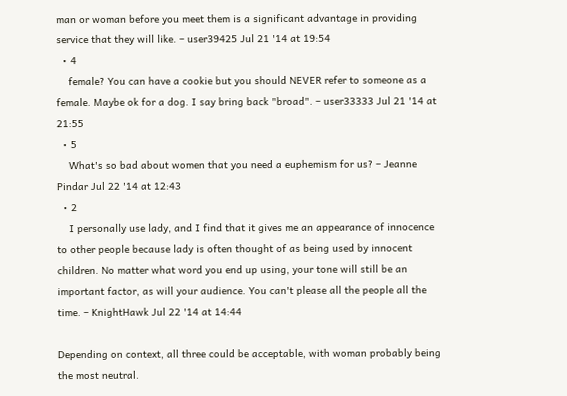man or woman before you meet them is a significant advantage in providing service that they will like. – user39425 Jul 21 '14 at 19:54
  • 4
    female? You can have a cookie but you should NEVER refer to someone as a female. Maybe ok for a dog. I say bring back "broad". – user33333 Jul 21 '14 at 21:55
  • 5
    What's so bad about women that you need a euphemism for us? – Jeanne Pindar Jul 22 '14 at 12:43
  • 2
    I personally use lady, and I find that it gives me an appearance of innocence to other people because lady is often thought of as being used by innocent children. No matter what word you end up using, your tone will still be an important factor, as will your audience. You can't please all the people all the time. – KnightHawk Jul 22 '14 at 14:44

Depending on context, all three could be acceptable, with woman probably being the most neutral.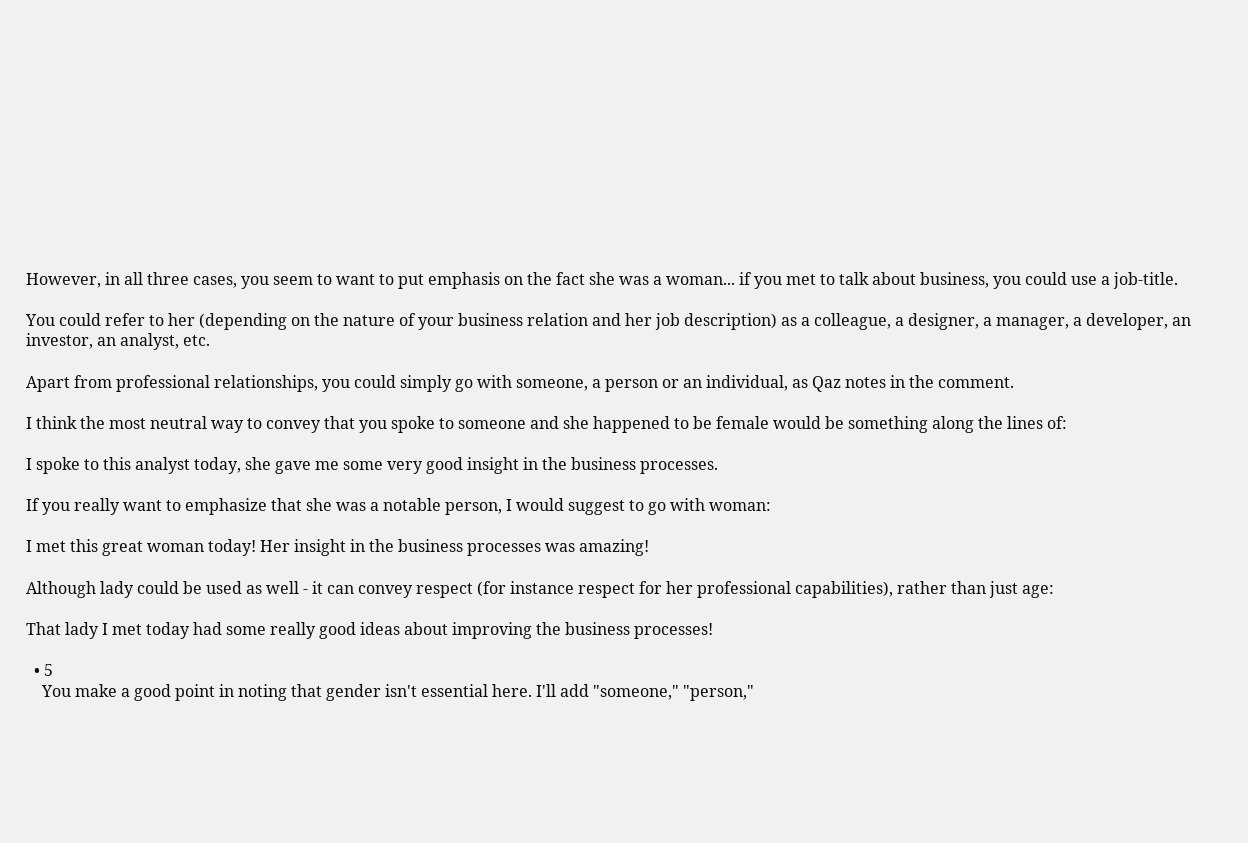However, in all three cases, you seem to want to put emphasis on the fact she was a woman... if you met to talk about business, you could use a job-title.

You could refer to her (depending on the nature of your business relation and her job description) as a colleague, a designer, a manager, a developer, an investor, an analyst, etc.

Apart from professional relationships, you could simply go with someone, a person or an individual, as Qaz notes in the comment.

I think the most neutral way to convey that you spoke to someone and she happened to be female would be something along the lines of:

I spoke to this analyst today, she gave me some very good insight in the business processes.

If you really want to emphasize that she was a notable person, I would suggest to go with woman:

I met this great woman today! Her insight in the business processes was amazing!

Although lady could be used as well - it can convey respect (for instance respect for her professional capabilities), rather than just age:

That lady I met today had some really good ideas about improving the business processes!

  • 5
    You make a good point in noting that gender isn't essential here. I'll add "someone," "person,"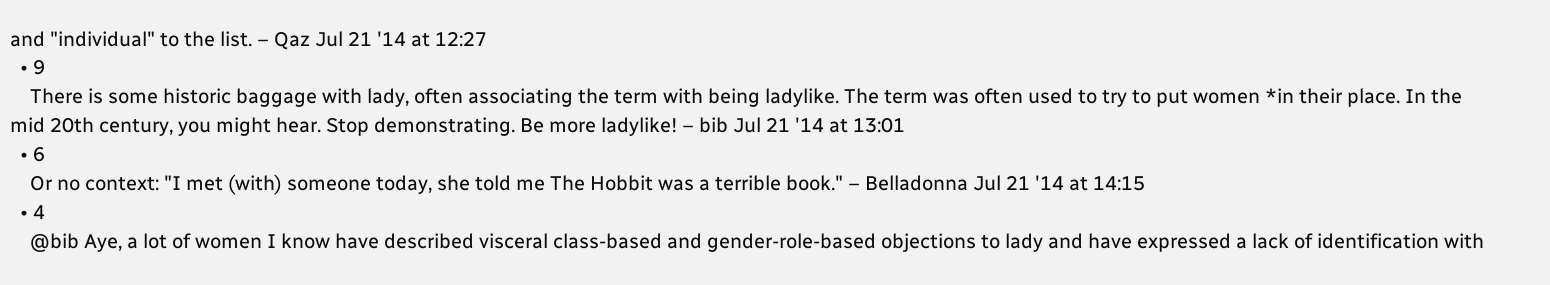and "individual" to the list. – Qaz Jul 21 '14 at 12:27
  • 9
    There is some historic baggage with lady, often associating the term with being ladylike. The term was often used to try to put women *in their place. In the mid 20th century, you might hear. Stop demonstrating. Be more ladylike! – bib Jul 21 '14 at 13:01
  • 6
    Or no context: "I met (with) someone today, she told me The Hobbit was a terrible book." – Belladonna Jul 21 '14 at 14:15
  • 4
    @bib Aye, a lot of women I know have described visceral class-based and gender-role-based objections to lady and have expressed a lack of identification with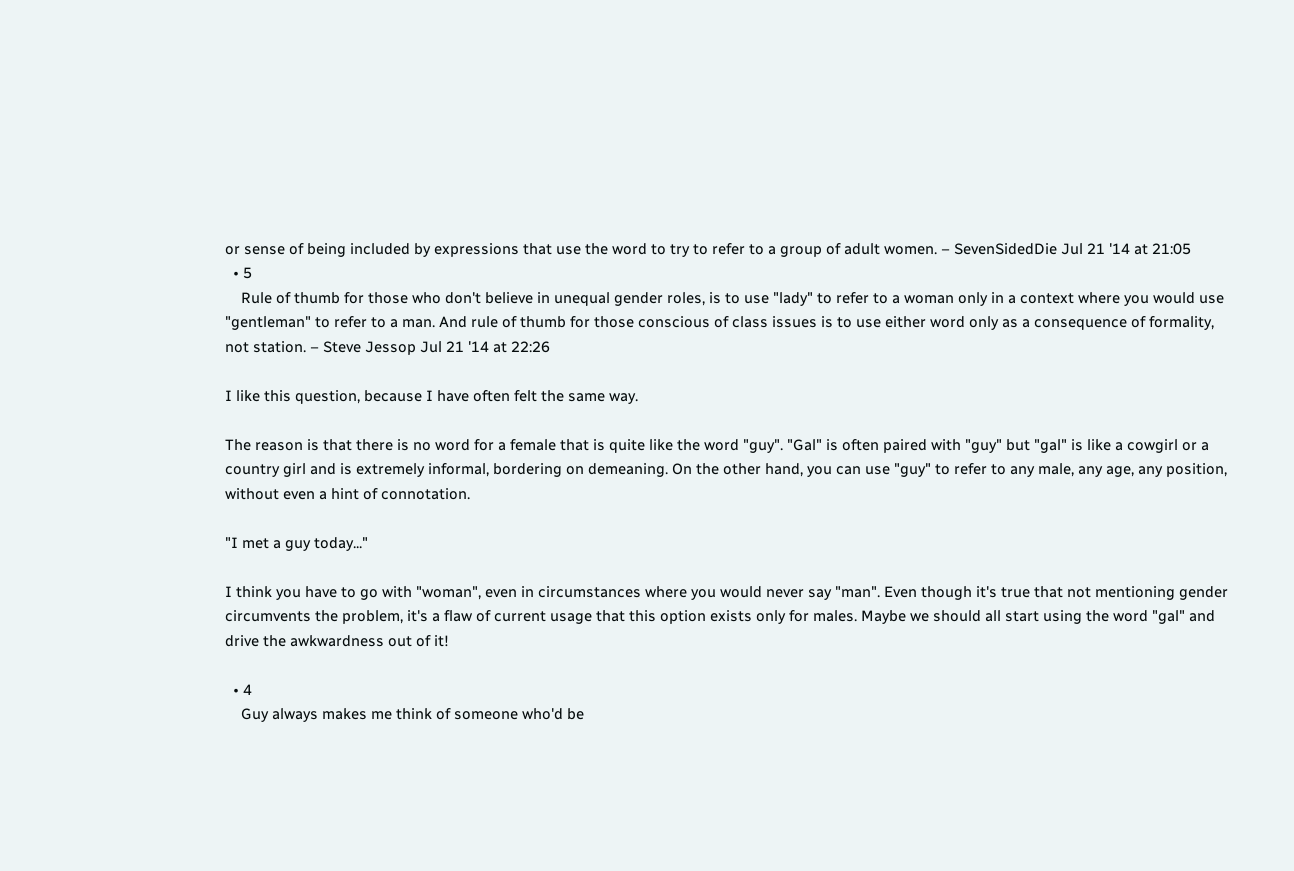or sense of being included by expressions that use the word to try to refer to a group of adult women. – SevenSidedDie Jul 21 '14 at 21:05
  • 5
    Rule of thumb for those who don't believe in unequal gender roles, is to use "lady" to refer to a woman only in a context where you would use "gentleman" to refer to a man. And rule of thumb for those conscious of class issues is to use either word only as a consequence of formality, not station. – Steve Jessop Jul 21 '14 at 22:26

I like this question, because I have often felt the same way.

The reason is that there is no word for a female that is quite like the word "guy". "Gal" is often paired with "guy" but "gal" is like a cowgirl or a country girl and is extremely informal, bordering on demeaning. On the other hand, you can use "guy" to refer to any male, any age, any position, without even a hint of connotation.

"I met a guy today..."

I think you have to go with "woman", even in circumstances where you would never say "man". Even though it's true that not mentioning gender circumvents the problem, it's a flaw of current usage that this option exists only for males. Maybe we should all start using the word "gal" and drive the awkwardness out of it!

  • 4
    Guy always makes me think of someone who'd be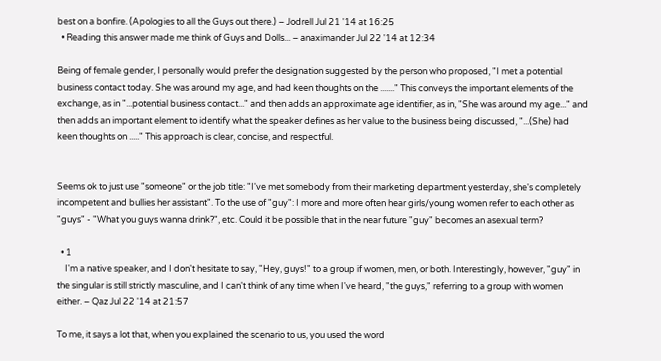best on a bonfire. (Apologies to all the Guys out there.) – Jodrell Jul 21 '14 at 16:25
  • Reading this answer made me think of Guys and Dolls... – anaximander Jul 22 '14 at 12:34

Being of female gender, I personally would prefer the designation suggested by the person who proposed, "I met a potential business contact today. She was around my age, and had keen thoughts on the ......." This conveys the important elements of the exchange, as in "...potential business contact..." and then adds an approximate age identifier, as in, "She was around my age..." and then adds an important element to identify what the speaker defines as her value to the business being discussed, "...(She) had keen thoughts on ....." This approach is clear, concise, and respectful.


Seems ok to just use "someone" or the job title: "I've met somebody from their marketing department yesterday, she's completely incompetent and bullies her assistant". To the use of "guy": I more and more often hear girls/young women refer to each other as "guys" - "What you guys wanna drink?", etc. Could it be possible that in the near future "guy" becomes an asexual term?

  • 1
    I'm a native speaker, and I don't hesitate to say, "Hey, guys!" to a group if women, men, or both. Interestingly, however, "guy" in the singular is still strictly masculine, and I can't think of any time when I've heard, "the guys," referring to a group with women either. – Qaz Jul 22 '14 at 21:57

To me, it says a lot that, when you explained the scenario to us, you used the word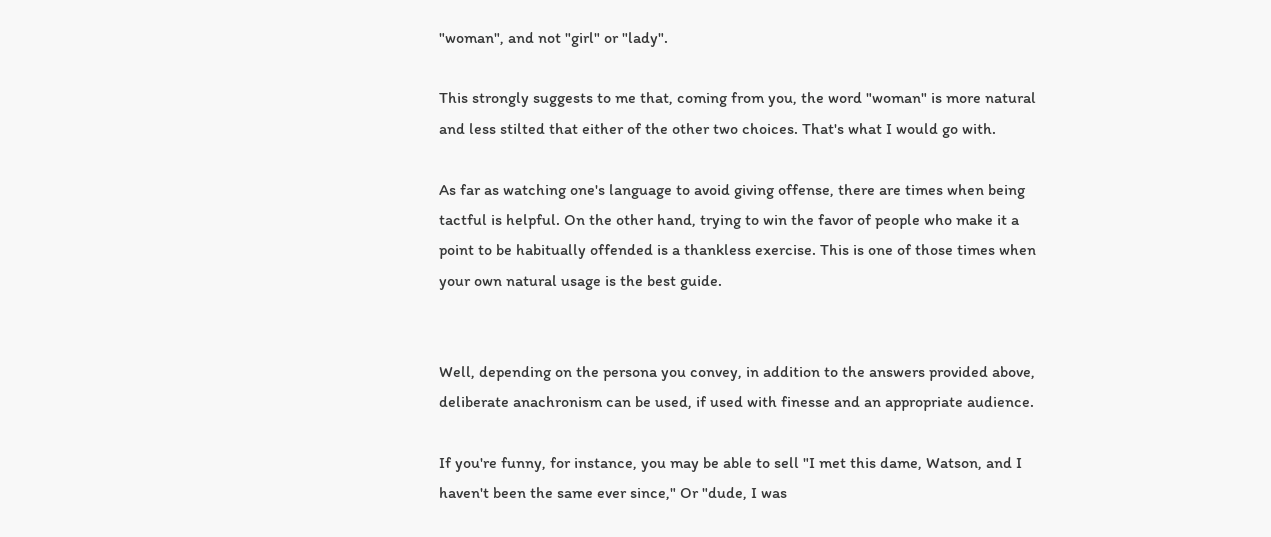"woman", and not "girl" or "lady".

This strongly suggests to me that, coming from you, the word "woman" is more natural and less stilted that either of the other two choices. That's what I would go with.

As far as watching one's language to avoid giving offense, there are times when being tactful is helpful. On the other hand, trying to win the favor of people who make it a point to be habitually offended is a thankless exercise. This is one of those times when your own natural usage is the best guide.


Well, depending on the persona you convey, in addition to the answers provided above, deliberate anachronism can be used, if used with finesse and an appropriate audience.

If you're funny, for instance, you may be able to sell "I met this dame, Watson, and I haven't been the same ever since," Or "dude, I was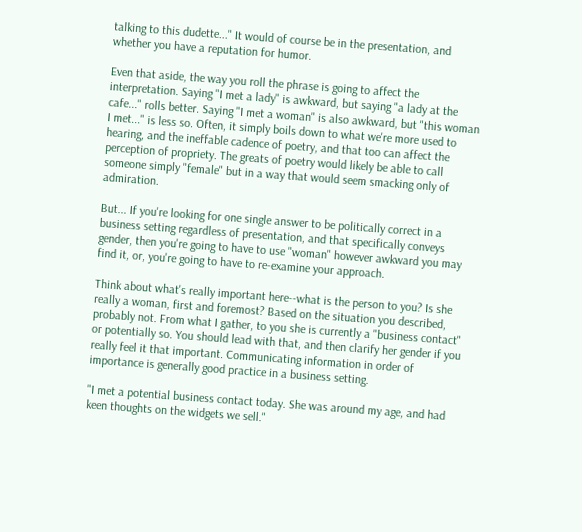talking to this dudette..." It would of course be in the presentation, and whether you have a reputation for humor.

Even that aside, the way you roll the phrase is going to affect the interpretation. Saying "I met a lady" is awkward, but saying "a lady at the cafe..." rolls better. Saying "I met a woman" is also awkward, but "this woman I met..." is less so. Often, it simply boils down to what we're more used to hearing, and the ineffable cadence of poetry, and that too can affect the perception of propriety. The greats of poetry would likely be able to call someone simply "female" but in a way that would seem smacking only of admiration.

But... If you're looking for one single answer to be politically correct in a business setting regardless of presentation, and that specifically conveys gender, then you're going to have to use "woman" however awkward you may find it, or, you're going to have to re-examine your approach.

Think about what's really important here--what is the person to you? Is she really a woman, first and foremost? Based on the situation you described, probably not. From what I gather, to you she is currently a "business contact" or potentially so. You should lead with that, and then clarify her gender if you really feel it that important. Communicating information in order of importance is generally good practice in a business setting.

"I met a potential business contact today. She was around my age, and had keen thoughts on the widgets we sell."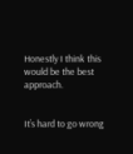Honestly I think this would be the best approach.


It’s hard to go wrong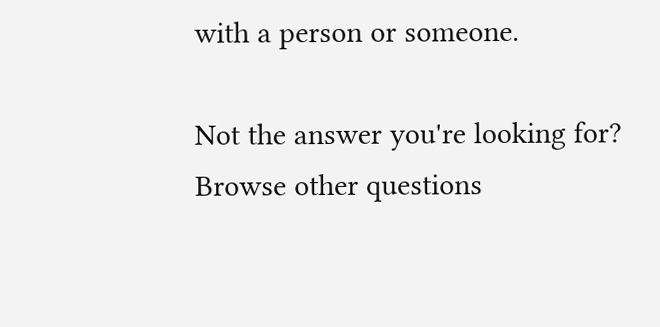with a person or someone.

Not the answer you're looking for? Browse other questions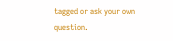tagged or ask your own question.